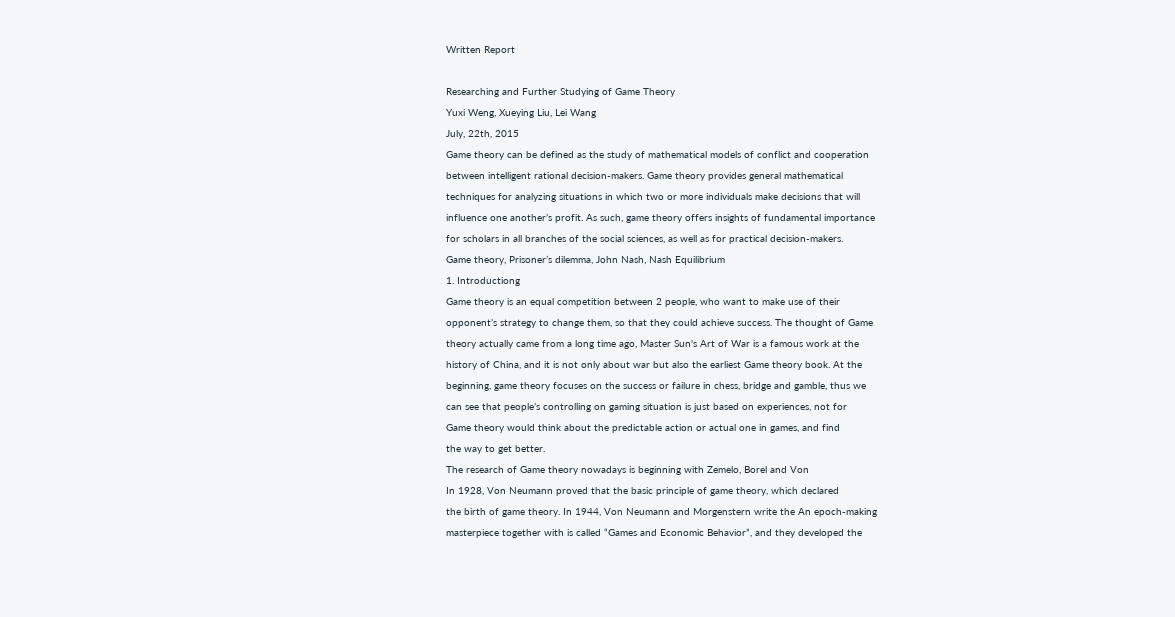Written Report

Researching and Further Studying of Game Theory
Yuxi Weng, Xueying Liu, Lei Wang
July, 22th, 2015
Game theory can be defined as the study of mathematical models of conflict and cooperation
between intelligent rational decision-makers. Game theory provides general mathematical
techniques for analyzing situations in which two or more individuals make decisions that will
influence one another’s profit. As such, game theory offers insights of fundamental importance
for scholars in all branches of the social sciences, as well as for practical decision-makers.
Game theory, Prisoner’s dilemma, John Nash, Nash Equilibrium
1. Introductiong
Game theory is an equal competition between 2 people, who want to make use of their
opponent’s strategy to change them, so that they could achieve success. The thought of Game
theory actually came from a long time ago, Master Sun's Art of War is a famous work at the
history of China, and it is not only about war but also the earliest Game theory book. At the
beginning, game theory focuses on the success or failure in chess, bridge and gamble, thus we
can see that people’s controlling on gaming situation is just based on experiences, not for
Game theory would think about the predictable action or actual one in games, and find
the way to get better.
The research of Game theory nowadays is beginning with Zemelo, Borel and Von
In 1928, Von Neumann proved that the basic principle of game theory, which declared
the birth of game theory. In 1944, Von Neumann and Morgenstern write the An epoch-making
masterpiece together with is called “Games and Economic Behavior”, and they developed the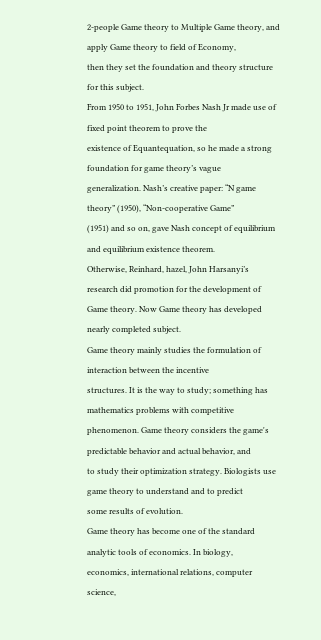2-people Game theory to Multiple Game theory, and apply Game theory to field of Economy,
then they set the foundation and theory structure for this subject.
From 1950 to 1951, John Forbes Nash Jr made use of fixed point theorem to prove the
existence of Equantequation, so he made a strong foundation for game theory’s vague
generalization. Nash’s creative paper: “N game theory” (1950), “Non-cooperative Game”
(1951) and so on, gave Nash concept of equilibrium and equilibrium existence theorem.
Otherwise, Reinhard, hazel, John Harsanyi’s research did promotion for the development of
Game theory. Now Game theory has developed nearly completed subject.
Game theory mainly studies the formulation of interaction between the incentive
structures. It is the way to study; something has mathematics problems with competitive
phenomenon. Game theory considers the game's predictable behavior and actual behavior, and
to study their optimization strategy. Biologists use game theory to understand and to predict
some results of evolution.
Game theory has become one of the standard analytic tools of economics. In biology,
economics, international relations, computer science,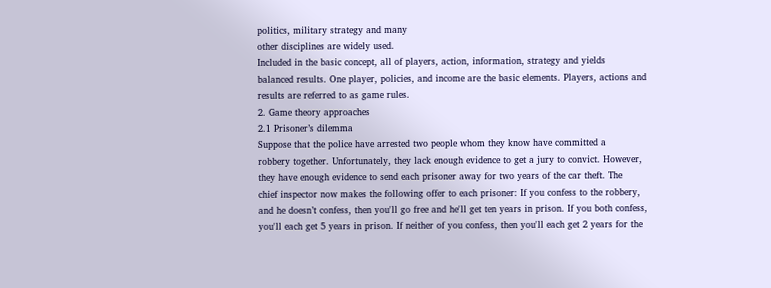politics, military strategy and many
other disciplines are widely used.
Included in the basic concept, all of players, action, information, strategy and yields
balanced results. One player, policies, and income are the basic elements. Players, actions and
results are referred to as game rules.
2. Game theory approaches
2.1 Prisoner’s dilemma
Suppose that the police have arrested two people whom they know have committed a
robbery together. Unfortunately, they lack enough evidence to get a jury to convict. However,
they have enough evidence to send each prisoner away for two years of the car theft. The
chief inspector now makes the following offer to each prisoner: If you confess to the robbery,
and he doesn’t confess, then you'll go free and he'll get ten years in prison. If you both confess,
you'll each get 5 years in prison. If neither of you confess, then you'll each get 2 years for the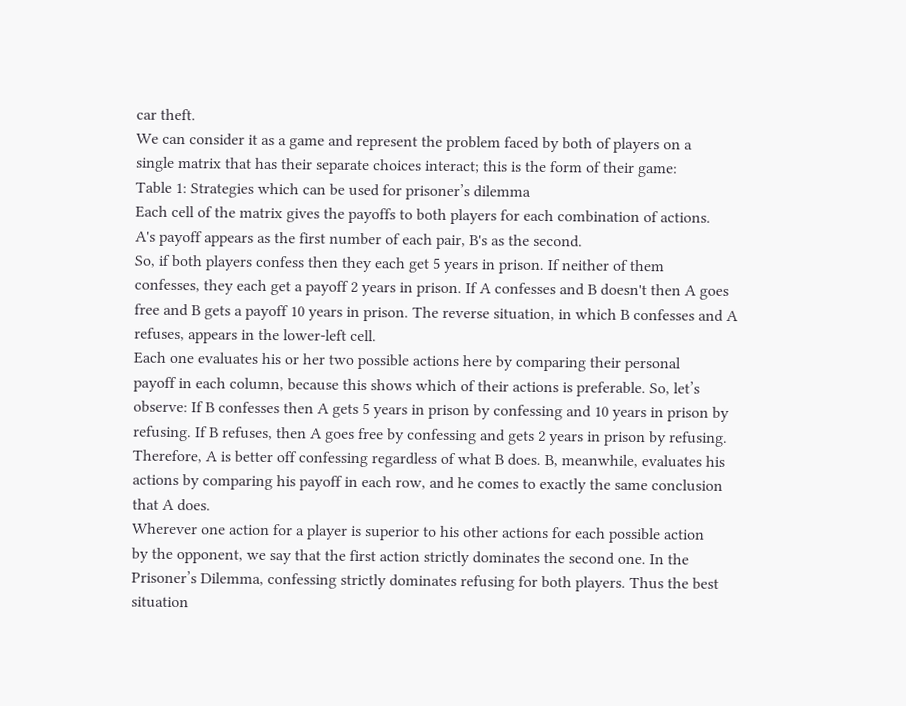car theft.
We can consider it as a game and represent the problem faced by both of players on a
single matrix that has their separate choices interact; this is the form of their game:
Table 1: Strategies which can be used for prisoner’s dilemma
Each cell of the matrix gives the payoffs to both players for each combination of actions.
A's payoff appears as the first number of each pair, B's as the second.
So, if both players confess then they each get 5 years in prison. If neither of them
confesses, they each get a payoff 2 years in prison. If A confesses and B doesn't then A goes
free and B gets a payoff 10 years in prison. The reverse situation, in which B confesses and A
refuses, appears in the lower-left cell.
Each one evaluates his or her two possible actions here by comparing their personal
payoff in each column, because this shows which of their actions is preferable. So, let’s
observe: If B confesses then A gets 5 years in prison by confessing and 10 years in prison by
refusing. If B refuses, then A goes free by confessing and gets 2 years in prison by refusing.
Therefore, A is better off confessing regardless of what B does. B, meanwhile, evaluates his
actions by comparing his payoff in each row, and he comes to exactly the same conclusion
that A does.
Wherever one action for a player is superior to his other actions for each possible action
by the opponent, we say that the first action strictly dominates the second one. In the
Prisoner’s Dilemma, confessing strictly dominates refusing for both players. Thus the best
situation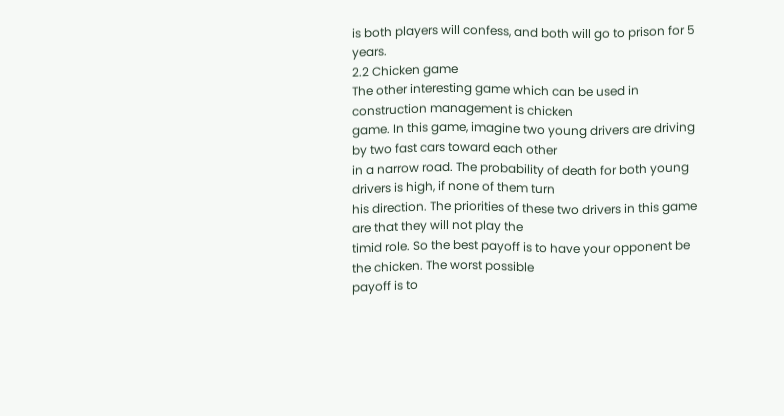is both players will confess, and both will go to prison for 5 years.
2.2 Chicken game
The other interesting game which can be used in construction management is chicken
game. In this game, imagine two young drivers are driving by two fast cars toward each other
in a narrow road. The probability of death for both young drivers is high, if none of them turn
his direction. The priorities of these two drivers in this game are that they will not play the
timid role. So the best payoff is to have your opponent be the chicken. The worst possible
payoff is to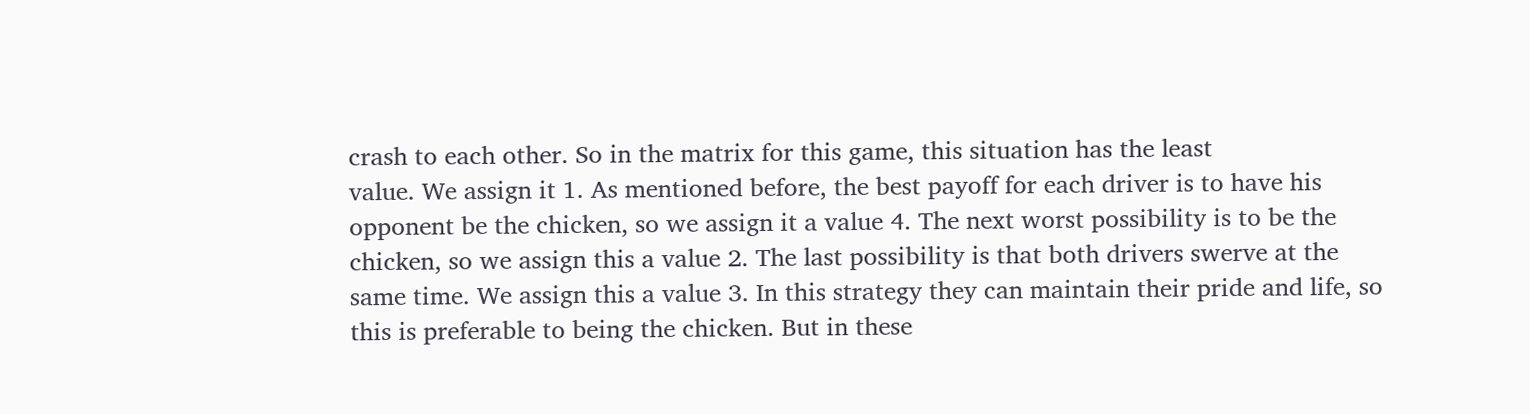crash to each other. So in the matrix for this game, this situation has the least
value. We assign it 1. As mentioned before, the best payoff for each driver is to have his
opponent be the chicken, so we assign it a value 4. The next worst possibility is to be the
chicken, so we assign this a value 2. The last possibility is that both drivers swerve at the
same time. We assign this a value 3. In this strategy they can maintain their pride and life, so
this is preferable to being the chicken. But in these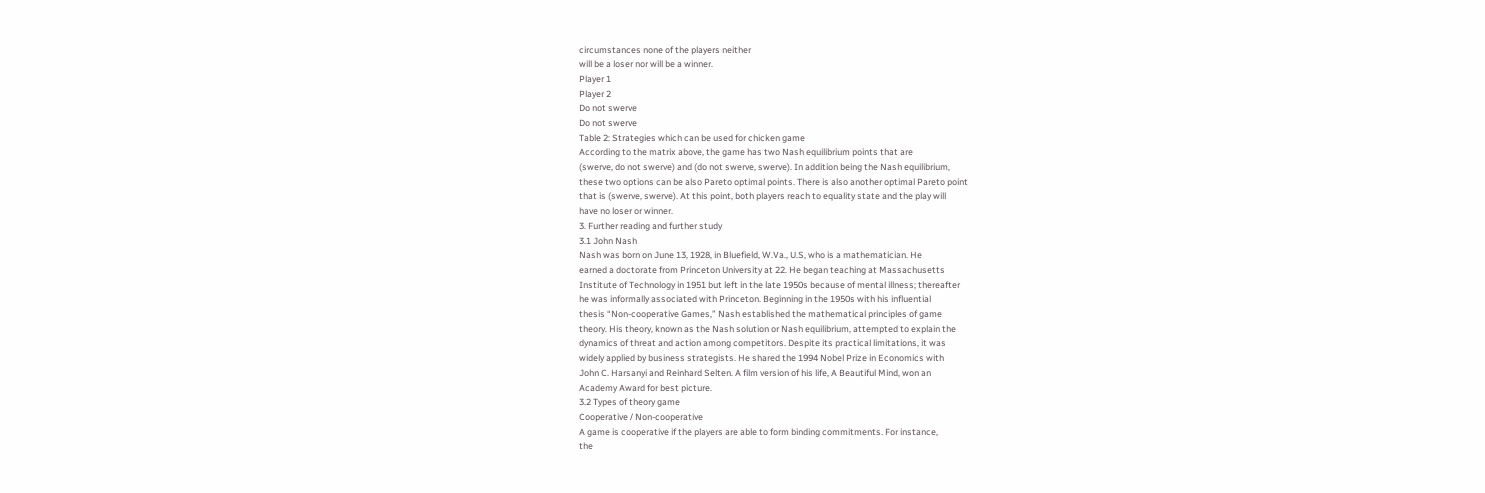circumstances none of the players neither
will be a loser nor will be a winner.
Player 1
Player 2
Do not swerve
Do not swerve
Table 2: Strategies which can be used for chicken game
According to the matrix above, the game has two Nash equilibrium points that are
(swerve, do not swerve) and (do not swerve, swerve). In addition being the Nash equilibrium,
these two options can be also Pareto optimal points. There is also another optimal Pareto point
that is (swerve, swerve). At this point, both players reach to equality state and the play will
have no loser or winner.
3. Further reading and further study
3.1 John Nash
Nash was born on June 13, 1928, in Bluefield, W.Va., U.S, who is a mathematician. He
earned a doctorate from Princeton University at 22. He began teaching at Massachusetts
Institute of Technology in 1951 but left in the late 1950s because of mental illness; thereafter
he was informally associated with Princeton. Beginning in the 1950s with his influential
thesis “Non-cooperative Games,” Nash established the mathematical principles of game
theory. His theory, known as the Nash solution or Nash equilibrium, attempted to explain the
dynamics of threat and action among competitors. Despite its practical limitations, it was
widely applied by business strategists. He shared the 1994 Nobel Prize in Economics with
John C. Harsanyi and Reinhard Selten. A film version of his life, A Beautiful Mind, won an
Academy Award for best picture.
3.2 Types of theory game
Cooperative / Non-cooperative
A game is cooperative if the players are able to form binding commitments. For instance,
the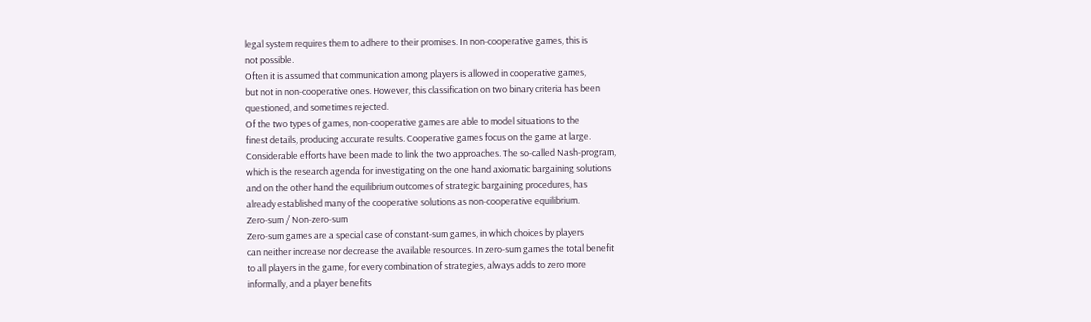legal system requires them to adhere to their promises. In non-cooperative games, this is
not possible.
Often it is assumed that communication among players is allowed in cooperative games,
but not in non-cooperative ones. However, this classification on two binary criteria has been
questioned, and sometimes rejected.
Of the two types of games, non-cooperative games are able to model situations to the
finest details, producing accurate results. Cooperative games focus on the game at large.
Considerable efforts have been made to link the two approaches. The so-called Nash-program,
which is the research agenda for investigating on the one hand axiomatic bargaining solutions
and on the other hand the equilibrium outcomes of strategic bargaining procedures, has
already established many of the cooperative solutions as non-cooperative equilibrium.
Zero-sum / Non-zero-sum
Zero-sum games are a special case of constant-sum games, in which choices by players
can neither increase nor decrease the available resources. In zero-sum games the total benefit
to all players in the game, for every combination of strategies, always adds to zero more
informally, and a player benefits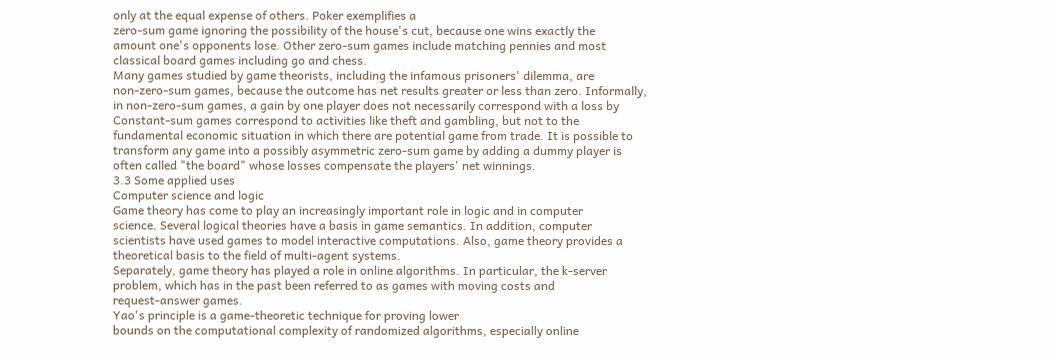only at the equal expense of others. Poker exemplifies a
zero-sum game ignoring the possibility of the house's cut, because one wins exactly the
amount one's opponents lose. Other zero-sum games include matching pennies and most
classical board games including go and chess.
Many games studied by game theorists, including the infamous prisoners' dilemma, are
non-zero-sum games, because the outcome has net results greater or less than zero. Informally,
in non-zero-sum games, a gain by one player does not necessarily correspond with a loss by
Constant-sum games correspond to activities like theft and gambling, but not to the
fundamental economic situation in which there are potential game from trade. It is possible to
transform any game into a possibly asymmetric zero-sum game by adding a dummy player is
often called "the board" whose losses compensate the players' net winnings.
3.3 Some applied uses
Computer science and logic
Game theory has come to play an increasingly important role in logic and in computer
science. Several logical theories have a basis in game semantics. In addition, computer
scientists have used games to model interactive computations. Also, game theory provides a
theoretical basis to the field of multi-agent systems.
Separately, game theory has played a role in online algorithms. In particular, the k-server
problem, which has in the past been referred to as games with moving costs and
request-answer games.
Yao's principle is a game-theoretic technique for proving lower
bounds on the computational complexity of randomized algorithms, especially online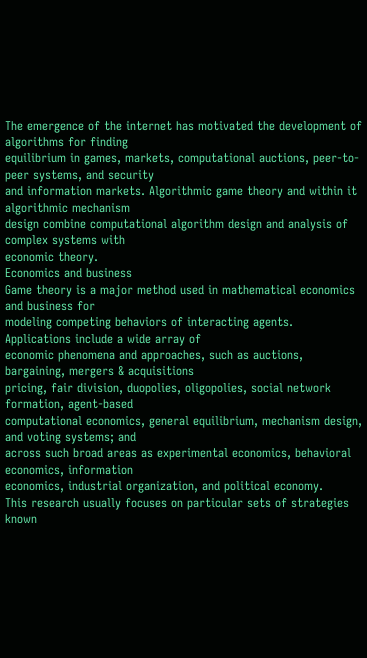The emergence of the internet has motivated the development of algorithms for finding
equilibrium in games, markets, computational auctions, peer-to-peer systems, and security
and information markets. Algorithmic game theory and within it algorithmic mechanism
design combine computational algorithm design and analysis of complex systems with
economic theory.
Economics and business
Game theory is a major method used in mathematical economics and business for
modeling competing behaviors of interacting agents.
Applications include a wide array of
economic phenomena and approaches, such as auctions, bargaining, mergers & acquisitions
pricing, fair division, duopolies, oligopolies, social network formation, agent-based
computational economics, general equilibrium, mechanism design, and voting systems; and
across such broad areas as experimental economics, behavioral economics, information
economics, industrial organization, and political economy.
This research usually focuses on particular sets of strategies known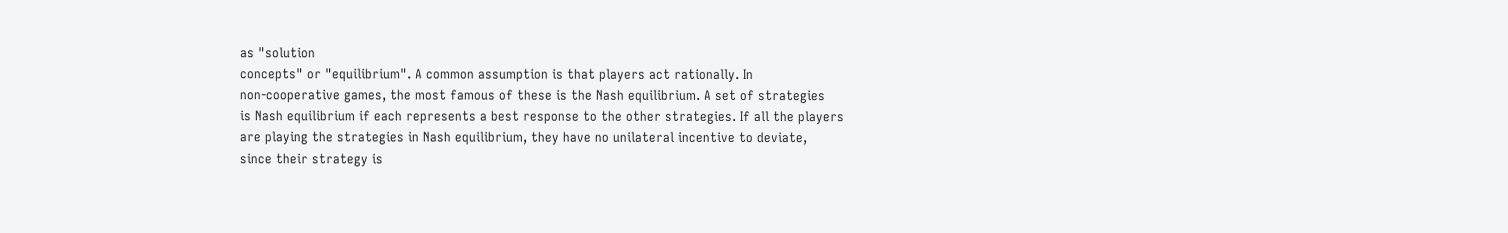as "solution
concepts" or "equilibrium". A common assumption is that players act rationally. In
non-cooperative games, the most famous of these is the Nash equilibrium. A set of strategies
is Nash equilibrium if each represents a best response to the other strategies. If all the players
are playing the strategies in Nash equilibrium, they have no unilateral incentive to deviate,
since their strategy is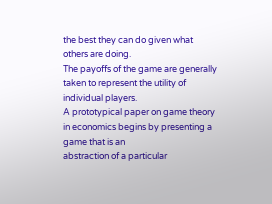the best they can do given what others are doing.
The payoffs of the game are generally taken to represent the utility of individual players.
A prototypical paper on game theory in economics begins by presenting a game that is an
abstraction of a particular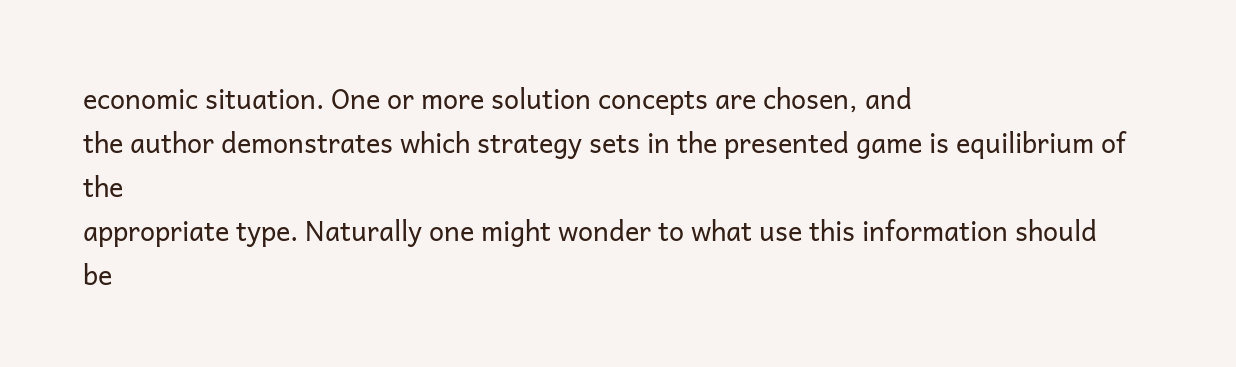economic situation. One or more solution concepts are chosen, and
the author demonstrates which strategy sets in the presented game is equilibrium of the
appropriate type. Naturally one might wonder to what use this information should be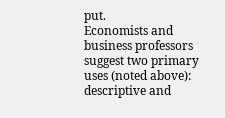put.
Economists and business professors suggest two primary uses (noted above): descriptive and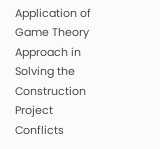Application of Game Theory Approach in Solving the Construction Project Conflicts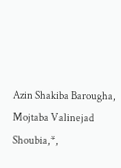Azin Shakiba Barougha, Mojtaba Valinejad Shoubia,*,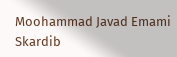Moohammad Javad Emami Skardib